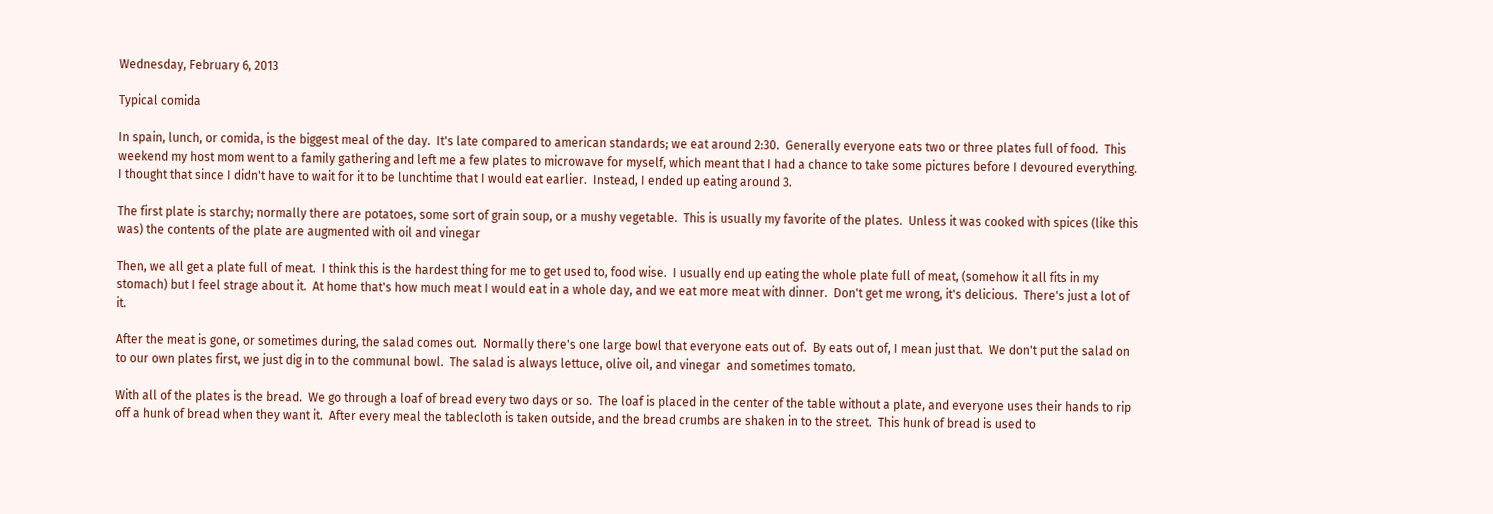Wednesday, February 6, 2013

Typical comida

In spain, lunch, or comida, is the biggest meal of the day.  It's late compared to american standards; we eat around 2:30.  Generally everyone eats two or three plates full of food.  This weekend my host mom went to a family gathering and left me a few plates to microwave for myself, which meant that I had a chance to take some pictures before I devoured everything.  I thought that since I didn't have to wait for it to be lunchtime that I would eat earlier.  Instead, I ended up eating around 3.

The first plate is starchy; normally there are potatoes, some sort of grain soup, or a mushy vegetable.  This is usually my favorite of the plates.  Unless it was cooked with spices (like this was) the contents of the plate are augmented with oil and vinegar

Then, we all get a plate full of meat.  I think this is the hardest thing for me to get used to, food wise.  I usually end up eating the whole plate full of meat, (somehow it all fits in my stomach) but I feel strage about it.  At home that's how much meat I would eat in a whole day, and we eat more meat with dinner.  Don't get me wrong, it's delicious.  There's just a lot of it.

After the meat is gone, or sometimes during, the salad comes out.  Normally there's one large bowl that everyone eats out of.  By eats out of, I mean just that.  We don't put the salad on to our own plates first, we just dig in to the communal bowl.  The salad is always lettuce, olive oil, and vinegar  and sometimes tomato.

With all of the plates is the bread.  We go through a loaf of bread every two days or so.  The loaf is placed in the center of the table without a plate, and everyone uses their hands to rip off a hunk of bread when they want it.  After every meal the tablecloth is taken outside, and the bread crumbs are shaken in to the street.  This hunk of bread is used to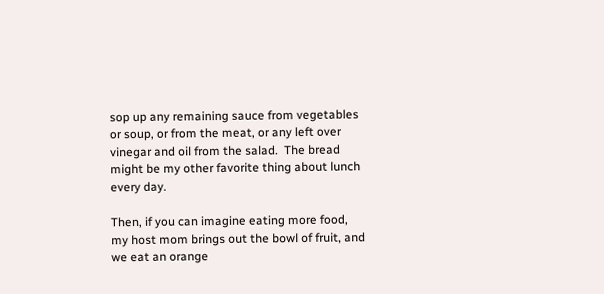sop up any remaining sauce from vegetables or soup, or from the meat, or any left over vinegar and oil from the salad.  The bread might be my other favorite thing about lunch every day.

Then, if you can imagine eating more food, my host mom brings out the bowl of fruit, and we eat an orange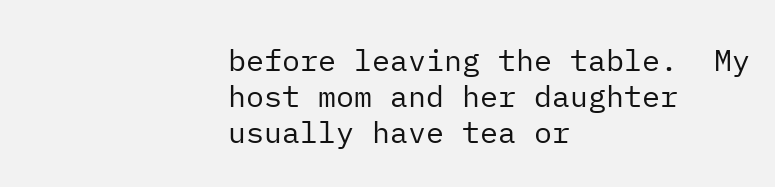before leaving the table.  My host mom and her daughter usually have tea or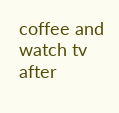coffee and watch tv after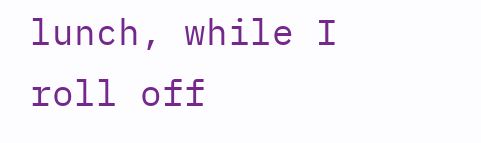lunch, while I roll off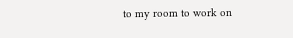to my room to work on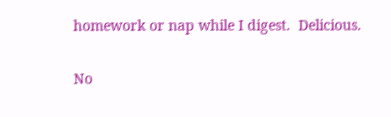homework or nap while I digest.  Delicious.

No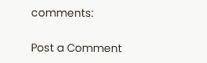comments:

Post a Comment